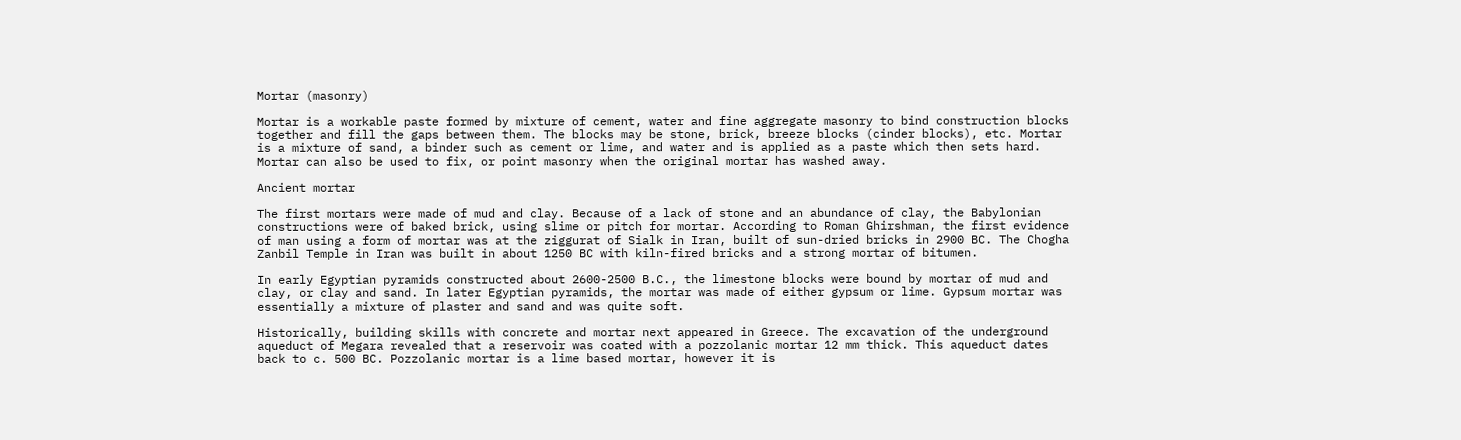Mortar (masonry)

Mortar is a workable paste formed by mixture of cement, water and fine aggregate masonry to bind construction blocks together and fill the gaps between them. The blocks may be stone, brick, breeze blocks (cinder blocks), etc. Mortar is a mixture of sand, a binder such as cement or lime, and water and is applied as a paste which then sets hard. Mortar can also be used to fix, or point masonry when the original mortar has washed away.

Ancient mortar

The first mortars were made of mud and clay. Because of a lack of stone and an abundance of clay, the Babylonian constructions were of baked brick, using slime or pitch for mortar. According to Roman Ghirshman, the first evidence of man using a form of mortar was at the ziggurat of Sialk in Iran, built of sun-dried bricks in 2900 BC. The Chogha Zanbil Temple in Iran was built in about 1250 BC with kiln-fired bricks and a strong mortar of bitumen.

In early Egyptian pyramids constructed about 2600-2500 B.C., the limestone blocks were bound by mortar of mud and clay, or clay and sand. In later Egyptian pyramids, the mortar was made of either gypsum or lime. Gypsum mortar was essentially a mixture of plaster and sand and was quite soft.

Historically, building skills with concrete and mortar next appeared in Greece. The excavation of the underground aqueduct of Megara revealed that a reservoir was coated with a pozzolanic mortar 12 mm thick. This aqueduct dates back to c. 500 BC. Pozzolanic mortar is a lime based mortar, however it is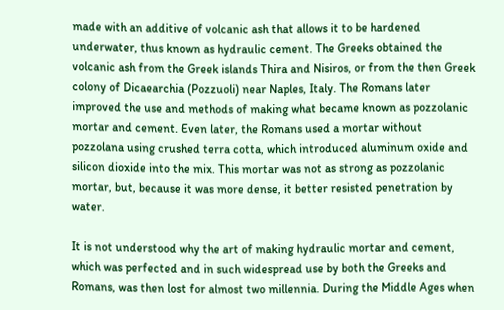made with an additive of volcanic ash that allows it to be hardened underwater, thus known as hydraulic cement. The Greeks obtained the volcanic ash from the Greek islands Thira and Nisiros, or from the then Greek colony of Dicaearchia (Pozzuoli) near Naples, Italy. The Romans later improved the use and methods of making what became known as pozzolanic mortar and cement. Even later, the Romans used a mortar without pozzolana using crushed terra cotta, which introduced aluminum oxide and silicon dioxide into the mix. This mortar was not as strong as pozzolanic mortar, but, because it was more dense, it better resisted penetration by water.

It is not understood why the art of making hydraulic mortar and cement, which was perfected and in such widespread use by both the Greeks and Romans, was then lost for almost two millennia. During the Middle Ages when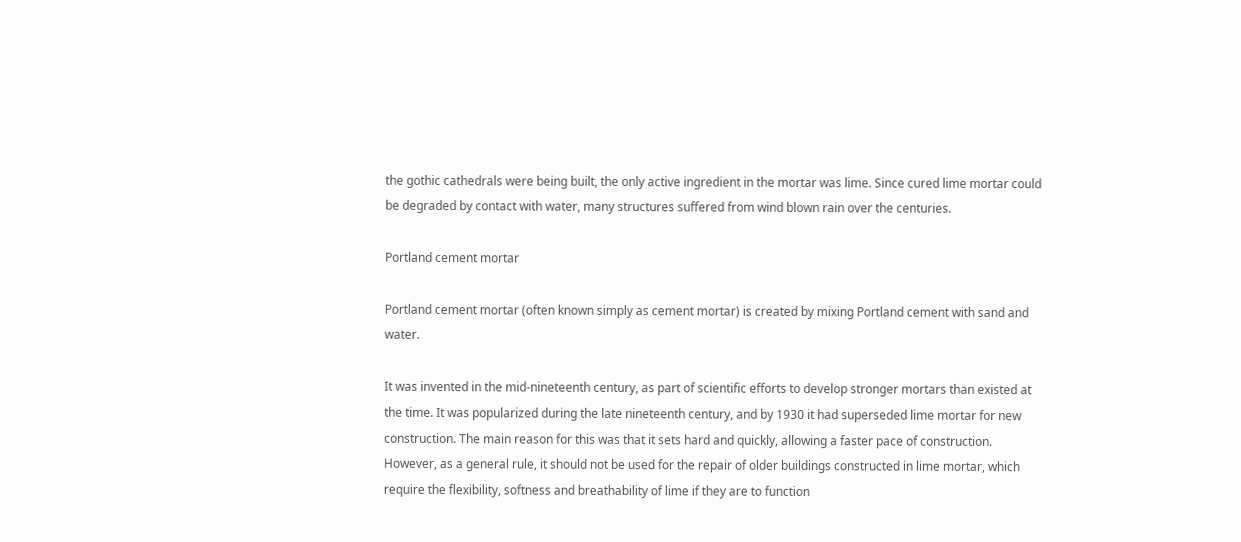the gothic cathedrals were being built, the only active ingredient in the mortar was lime. Since cured lime mortar could be degraded by contact with water, many structures suffered from wind blown rain over the centuries.

Portland cement mortar

Portland cement mortar (often known simply as cement mortar) is created by mixing Portland cement with sand and water.

It was invented in the mid-nineteenth century, as part of scientific efforts to develop stronger mortars than existed at the time. It was popularized during the late nineteenth century, and by 1930 it had superseded lime mortar for new construction. The main reason for this was that it sets hard and quickly, allowing a faster pace of construction. However, as a general rule, it should not be used for the repair of older buildings constructed in lime mortar, which require the flexibility, softness and breathability of lime if they are to function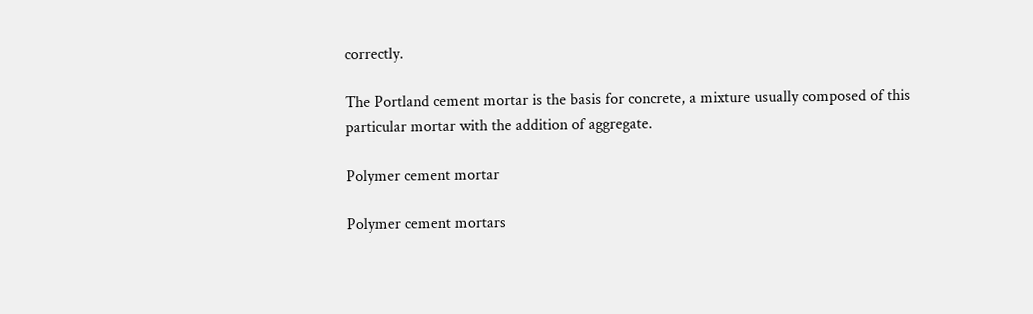correctly.

The Portland cement mortar is the basis for concrete, a mixture usually composed of this particular mortar with the addition of aggregate.

Polymer cement mortar

Polymer cement mortars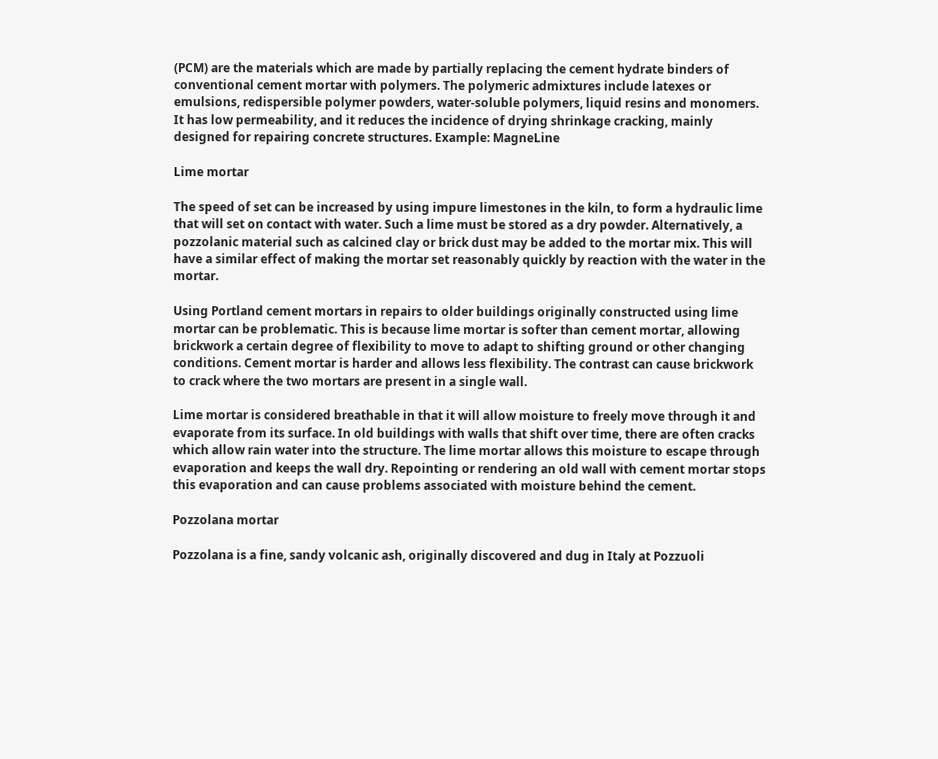(PCM) are the materials which are made by partially replacing the cement hydrate binders of conventional cement mortar with polymers. The polymeric admixtures include latexes or emulsions, redispersible polymer powders, water-soluble polymers, liquid resins and monomers. It has low permeability, and it reduces the incidence of drying shrinkage cracking, mainly designed for repairing concrete structures. Example: MagneLine

Lime mortar

The speed of set can be increased by using impure limestones in the kiln, to form a hydraulic lime that will set on contact with water. Such a lime must be stored as a dry powder. Alternatively, a pozzolanic material such as calcined clay or brick dust may be added to the mortar mix. This will have a similar effect of making the mortar set reasonably quickly by reaction with the water in the mortar.

Using Portland cement mortars in repairs to older buildings originally constructed using lime mortar can be problematic. This is because lime mortar is softer than cement mortar, allowing brickwork a certain degree of flexibility to move to adapt to shifting ground or other changing conditions. Cement mortar is harder and allows less flexibility. The contrast can cause brickwork to crack where the two mortars are present in a single wall.

Lime mortar is considered breathable in that it will allow moisture to freely move through it and evaporate from its surface. In old buildings with walls that shift over time, there are often cracks which allow rain water into the structure. The lime mortar allows this moisture to escape through evaporation and keeps the wall dry. Repointing or rendering an old wall with cement mortar stops this evaporation and can cause problems associated with moisture behind the cement.

Pozzolana mortar

Pozzolana is a fine, sandy volcanic ash, originally discovered and dug in Italy at Pozzuoli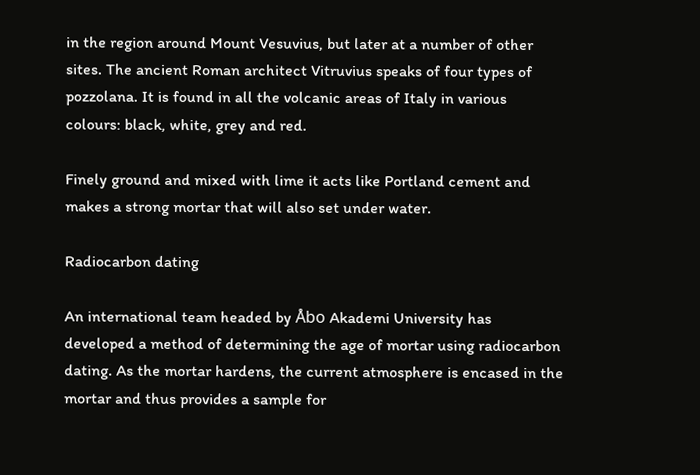in the region around Mount Vesuvius, but later at a number of other sites. The ancient Roman architect Vitruvius speaks of four types of pozzolana. It is found in all the volcanic areas of Italy in various colours: black, white, grey and red.

Finely ground and mixed with lime it acts like Portland cement and makes a strong mortar that will also set under water.

Radiocarbon dating

An international team headed by Åbo Akademi University has developed a method of determining the age of mortar using radiocarbon dating. As the mortar hardens, the current atmosphere is encased in the mortar and thus provides a sample for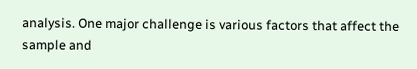analysis. One major challenge is various factors that affect the sample and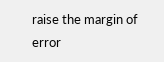raise the margin of error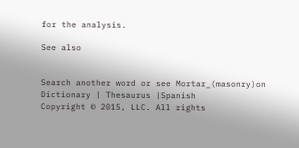for the analysis.

See also


Search another word or see Mortar_(masonry)on Dictionary | Thesaurus |Spanish
Copyright © 2015, LLC. All rights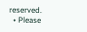reserved.
  • Please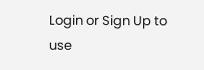Login or Sign Up to use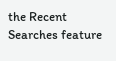the Recent Searches feature